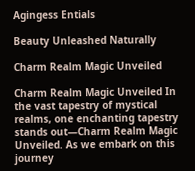Agingess Entials

Beauty Unleashed Naturally

Charm Realm Magic Unveiled

Charm Realm Magic Unveiled In the vast tapestry of mystical realms, one enchanting tapestry stands out—Charm Realm Magic Unveiled. As we embark on this journey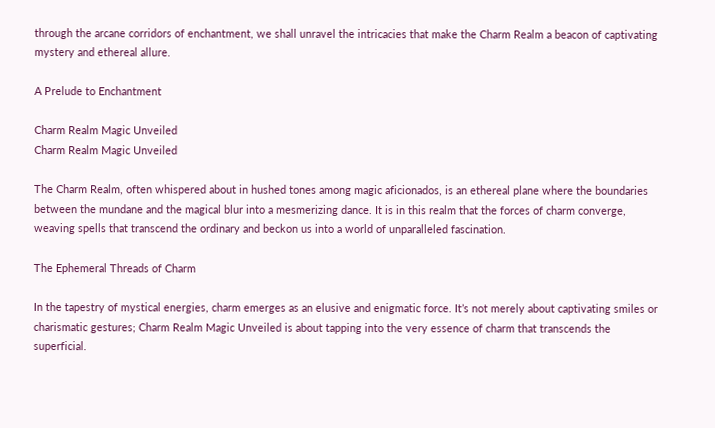through the arcane corridors of enchantment, we shall unravel the intricacies that make the Charm Realm a beacon of captivating mystery and ethereal allure.

A Prelude to Enchantment

Charm Realm Magic Unveiled
Charm Realm Magic Unveiled

The Charm Realm, often whispered about in hushed tones among magic aficionados, is an ethereal plane where the boundaries between the mundane and the magical blur into a mesmerizing dance. It is in this realm that the forces of charm converge, weaving spells that transcend the ordinary and beckon us into a world of unparalleled fascination.

The Ephemeral Threads of Charm

In the tapestry of mystical energies, charm emerges as an elusive and enigmatic force. It’s not merely about captivating smiles or charismatic gestures; Charm Realm Magic Unveiled is about tapping into the very essence of charm that transcends the superficial.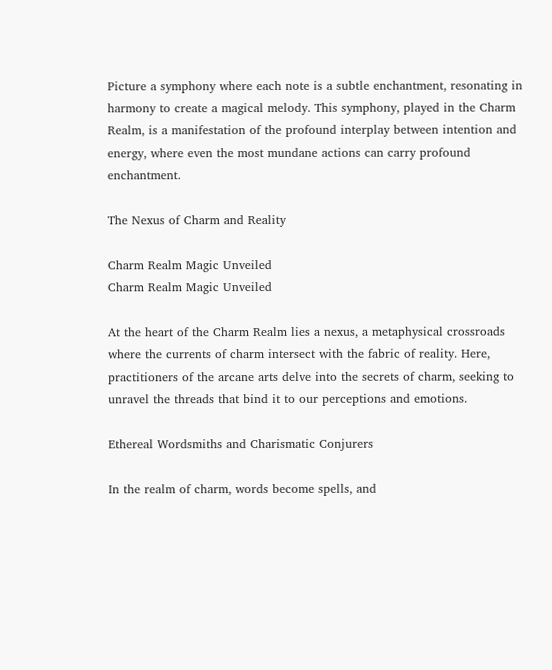Picture a symphony where each note is a subtle enchantment, resonating in harmony to create a magical melody. This symphony, played in the Charm Realm, is a manifestation of the profound interplay between intention and energy, where even the most mundane actions can carry profound enchantment.

The Nexus of Charm and Reality

Charm Realm Magic Unveiled
Charm Realm Magic Unveiled

At the heart of the Charm Realm lies a nexus, a metaphysical crossroads where the currents of charm intersect with the fabric of reality. Here, practitioners of the arcane arts delve into the secrets of charm, seeking to unravel the threads that bind it to our perceptions and emotions.

Ethereal Wordsmiths and Charismatic Conjurers

In the realm of charm, words become spells, and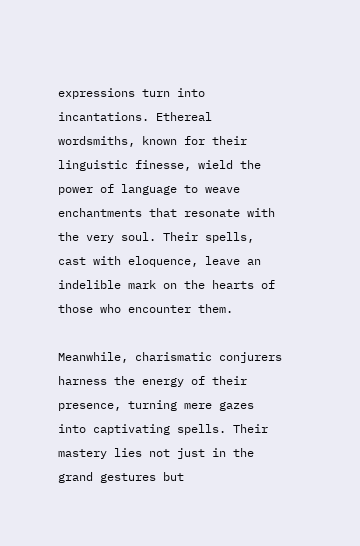expressions turn into incantations. Ethereal wordsmiths, known for their linguistic finesse, wield the power of language to weave enchantments that resonate with the very soul. Their spells, cast with eloquence, leave an indelible mark on the hearts of those who encounter them.

Meanwhile, charismatic conjurers harness the energy of their presence, turning mere gazes into captivating spells. Their mastery lies not just in the grand gestures but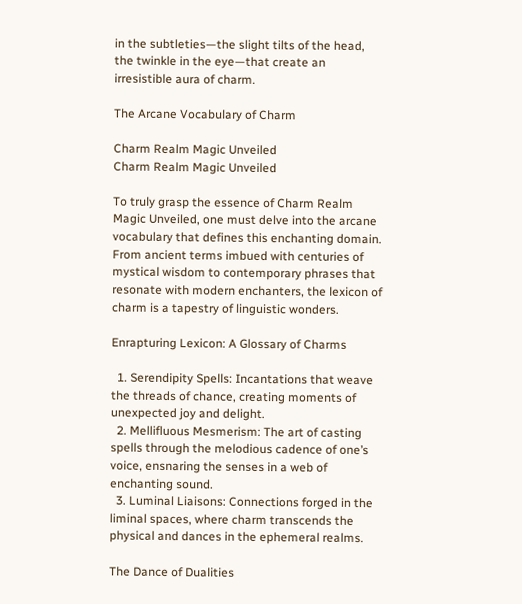in the subtleties—the slight tilts of the head, the twinkle in the eye—that create an irresistible aura of charm.

The Arcane Vocabulary of Charm

Charm Realm Magic Unveiled
Charm Realm Magic Unveiled

To truly grasp the essence of Charm Realm Magic Unveiled, one must delve into the arcane vocabulary that defines this enchanting domain. From ancient terms imbued with centuries of mystical wisdom to contemporary phrases that resonate with modern enchanters, the lexicon of charm is a tapestry of linguistic wonders.

Enrapturing Lexicon: A Glossary of Charms

  1. Serendipity Spells: Incantations that weave the threads of chance, creating moments of unexpected joy and delight.
  2. Mellifluous Mesmerism: The art of casting spells through the melodious cadence of one’s voice, ensnaring the senses in a web of enchanting sound.
  3. Luminal Liaisons: Connections forged in the liminal spaces, where charm transcends the physical and dances in the ephemeral realms.

The Dance of Dualities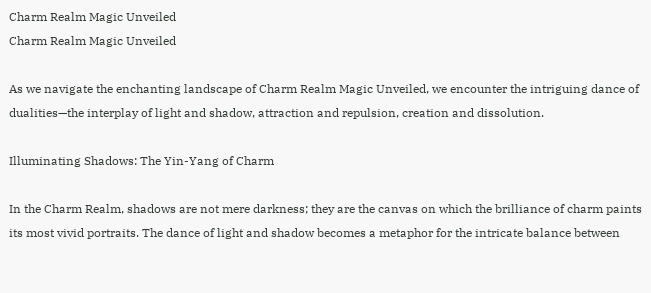Charm Realm Magic Unveiled
Charm Realm Magic Unveiled

As we navigate the enchanting landscape of Charm Realm Magic Unveiled, we encounter the intriguing dance of dualities—the interplay of light and shadow, attraction and repulsion, creation and dissolution.

Illuminating Shadows: The Yin-Yang of Charm

In the Charm Realm, shadows are not mere darkness; they are the canvas on which the brilliance of charm paints its most vivid portraits. The dance of light and shadow becomes a metaphor for the intricate balance between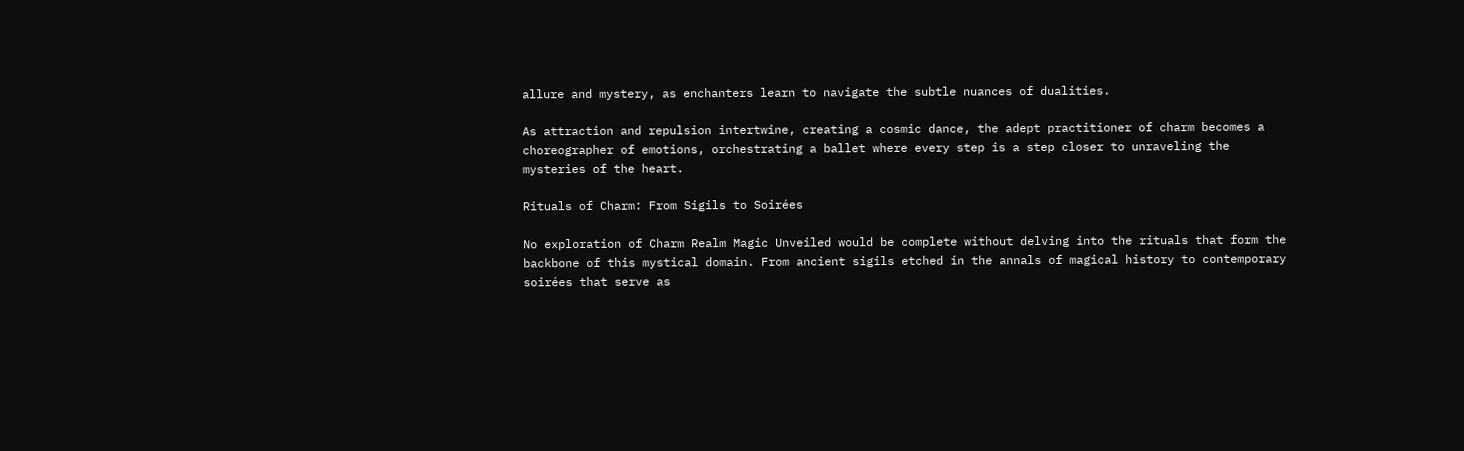allure and mystery, as enchanters learn to navigate the subtle nuances of dualities.

As attraction and repulsion intertwine, creating a cosmic dance, the adept practitioner of charm becomes a choreographer of emotions, orchestrating a ballet where every step is a step closer to unraveling the mysteries of the heart.

Rituals of Charm: From Sigils to Soirées

No exploration of Charm Realm Magic Unveiled would be complete without delving into the rituals that form the backbone of this mystical domain. From ancient sigils etched in the annals of magical history to contemporary soirées that serve as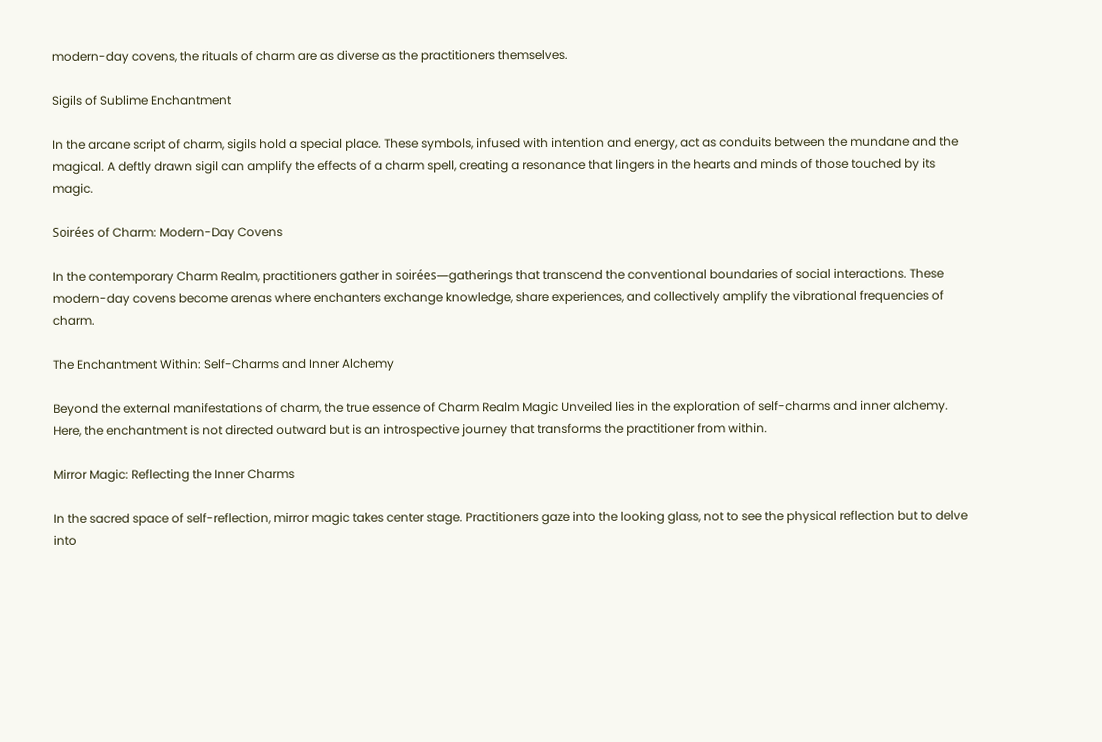modern-day covens, the rituals of charm are as diverse as the practitioners themselves.

Sigils of Sublime Enchantment

In the arcane script of charm, sigils hold a special place. These symbols, infused with intention and energy, act as conduits between the mundane and the magical. A deftly drawn sigil can amplify the effects of a charm spell, creating a resonance that lingers in the hearts and minds of those touched by its magic.

Soirées of Charm: Modern-Day Covens

In the contemporary Charm Realm, practitioners gather in soirées—gatherings that transcend the conventional boundaries of social interactions. These modern-day covens become arenas where enchanters exchange knowledge, share experiences, and collectively amplify the vibrational frequencies of charm.

The Enchantment Within: Self-Charms and Inner Alchemy

Beyond the external manifestations of charm, the true essence of Charm Realm Magic Unveiled lies in the exploration of self-charms and inner alchemy. Here, the enchantment is not directed outward but is an introspective journey that transforms the practitioner from within.

Mirror Magic: Reflecting the Inner Charms

In the sacred space of self-reflection, mirror magic takes center stage. Practitioners gaze into the looking glass, not to see the physical reflection but to delve into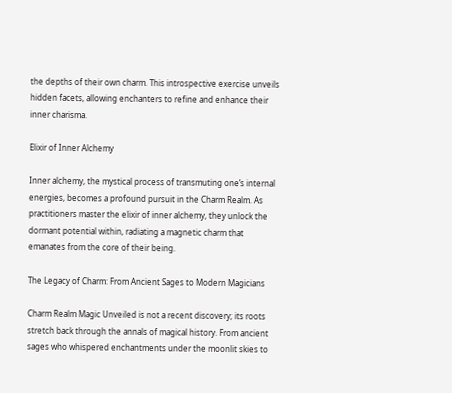the depths of their own charm. This introspective exercise unveils hidden facets, allowing enchanters to refine and enhance their inner charisma.

Elixir of Inner Alchemy

Inner alchemy, the mystical process of transmuting one’s internal energies, becomes a profound pursuit in the Charm Realm. As practitioners master the elixir of inner alchemy, they unlock the dormant potential within, radiating a magnetic charm that emanates from the core of their being.

The Legacy of Charm: From Ancient Sages to Modern Magicians

Charm Realm Magic Unveiled is not a recent discovery; its roots stretch back through the annals of magical history. From ancient sages who whispered enchantments under the moonlit skies to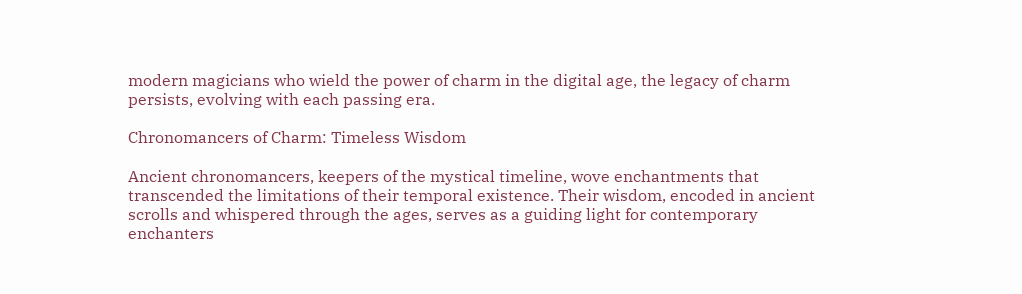modern magicians who wield the power of charm in the digital age, the legacy of charm persists, evolving with each passing era.

Chronomancers of Charm: Timeless Wisdom

Ancient chronomancers, keepers of the mystical timeline, wove enchantments that transcended the limitations of their temporal existence. Their wisdom, encoded in ancient scrolls and whispered through the ages, serves as a guiding light for contemporary enchanters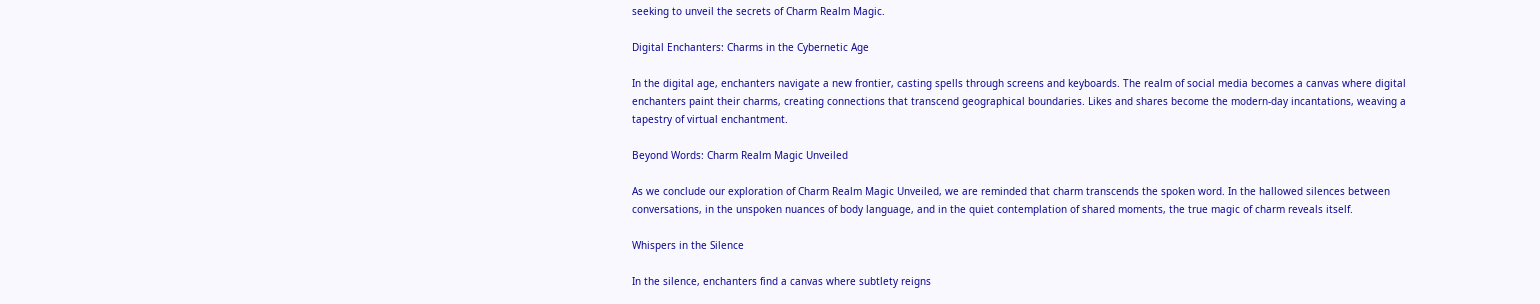seeking to unveil the secrets of Charm Realm Magic.

Digital Enchanters: Charms in the Cybernetic Age

In the digital age, enchanters navigate a new frontier, casting spells through screens and keyboards. The realm of social media becomes a canvas where digital enchanters paint their charms, creating connections that transcend geographical boundaries. Likes and shares become the modern-day incantations, weaving a tapestry of virtual enchantment.

Beyond Words: Charm Realm Magic Unveiled

As we conclude our exploration of Charm Realm Magic Unveiled, we are reminded that charm transcends the spoken word. In the hallowed silences between conversations, in the unspoken nuances of body language, and in the quiet contemplation of shared moments, the true magic of charm reveals itself.

Whispers in the Silence

In the silence, enchanters find a canvas where subtlety reigns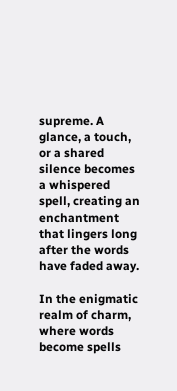supreme. A glance, a touch, or a shared silence becomes a whispered spell, creating an enchantment that lingers long after the words have faded away.

In the enigmatic realm of charm, where words become spells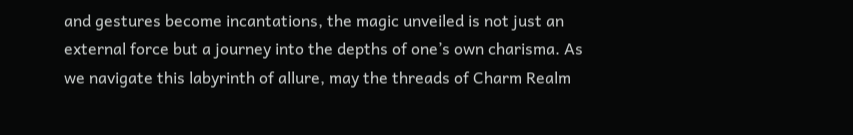and gestures become incantations, the magic unveiled is not just an external force but a journey into the depths of one’s own charisma. As we navigate this labyrinth of allure, may the threads of Charm Realm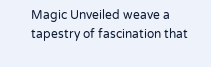Magic Unveiled weave a tapestry of fascination that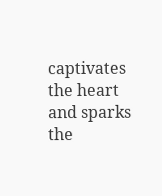captivates the heart and sparks the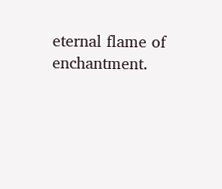eternal flame of enchantment.